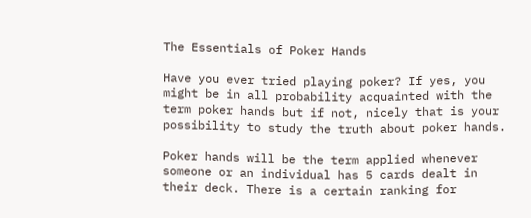The Essentials of Poker Hands

Have you ever tried playing poker? If yes, you might be in all probability acquainted with the term poker hands but if not, nicely that is your possibility to study the truth about poker hands.

Poker hands will be the term applied whenever someone or an individual has 5 cards dealt in their deck. There is a certain ranking for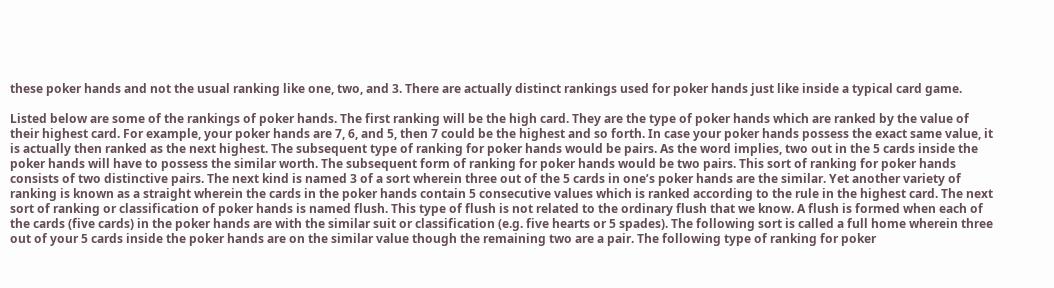these poker hands and not the usual ranking like one, two, and 3. There are actually distinct rankings used for poker hands just like inside a typical card game.

Listed below are some of the rankings of poker hands. The first ranking will be the high card. They are the type of poker hands which are ranked by the value of their highest card. For example, your poker hands are 7, 6, and 5, then 7 could be the highest and so forth. In case your poker hands possess the exact same value, it is actually then ranked as the next highest. The subsequent type of ranking for poker hands would be pairs. As the word implies, two out in the 5 cards inside the poker hands will have to possess the similar worth. The subsequent form of ranking for poker hands would be two pairs. This sort of ranking for poker hands consists of two distinctive pairs. The next kind is named 3 of a sort wherein three out of the 5 cards in one’s poker hands are the similar. Yet another variety of ranking is known as a straight wherein the cards in the poker hands contain 5 consecutive values which is ranked according to the rule in the highest card. The next sort of ranking or classification of poker hands is named flush. This type of flush is not related to the ordinary flush that we know. A flush is formed when each of the cards (five cards) in the poker hands are with the similar suit or classification (e.g. five hearts or 5 spades). The following sort is called a full home wherein three out of your 5 cards inside the poker hands are on the similar value though the remaining two are a pair. The following type of ranking for poker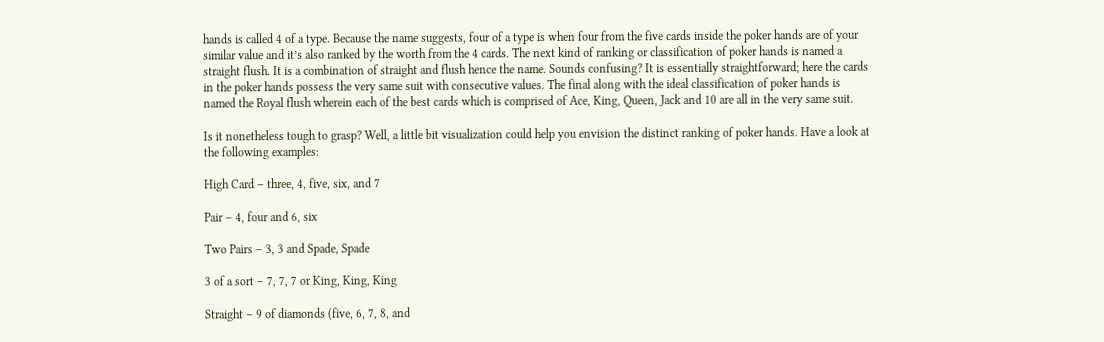hands is called 4 of a type. Because the name suggests, four of a type is when four from the five cards inside the poker hands are of your similar value and it’s also ranked by the worth from the 4 cards. The next kind of ranking or classification of poker hands is named a straight flush. It is a combination of straight and flush hence the name. Sounds confusing? It is essentially straightforward; here the cards in the poker hands possess the very same suit with consecutive values. The final along with the ideal classification of poker hands is named the Royal flush wherein each of the best cards which is comprised of Ace, King, Queen, Jack and 10 are all in the very same suit.

Is it nonetheless tough to grasp? Well, a little bit visualization could help you envision the distinct ranking of poker hands. Have a look at the following examples:

High Card – three, 4, five, six, and 7

Pair – 4, four and 6, six

Two Pairs – 3, 3 and Spade, Spade

3 of a sort – 7, 7, 7 or King, King, King

Straight – 9 of diamonds (five, 6, 7, 8, and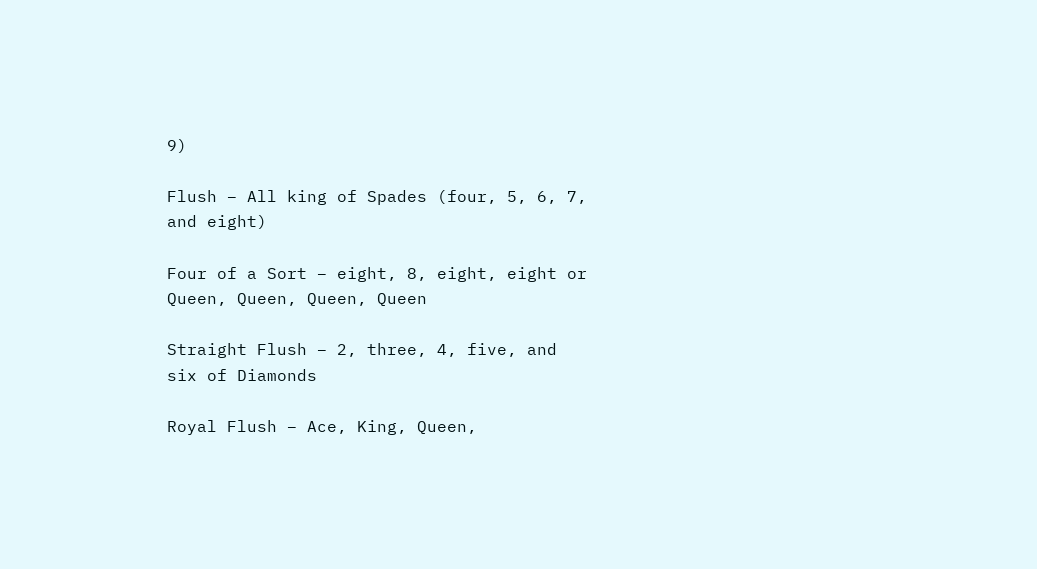9)

Flush – All king of Spades (four, 5, 6, 7, and eight)

Four of a Sort – eight, 8, eight, eight or Queen, Queen, Queen, Queen

Straight Flush – 2, three, 4, five, and six of Diamonds

Royal Flush – Ace, King, Queen,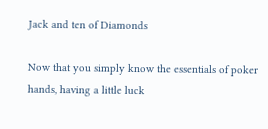Jack and ten of Diamonds

Now that you simply know the essentials of poker hands, having a little luck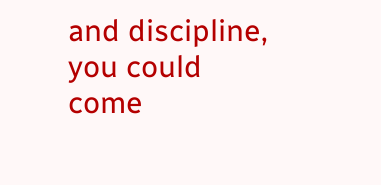and discipline, you could come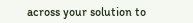across your solution to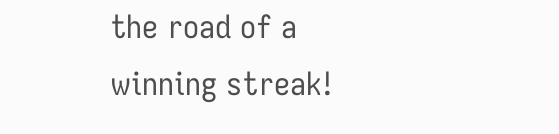the road of a winning streak!